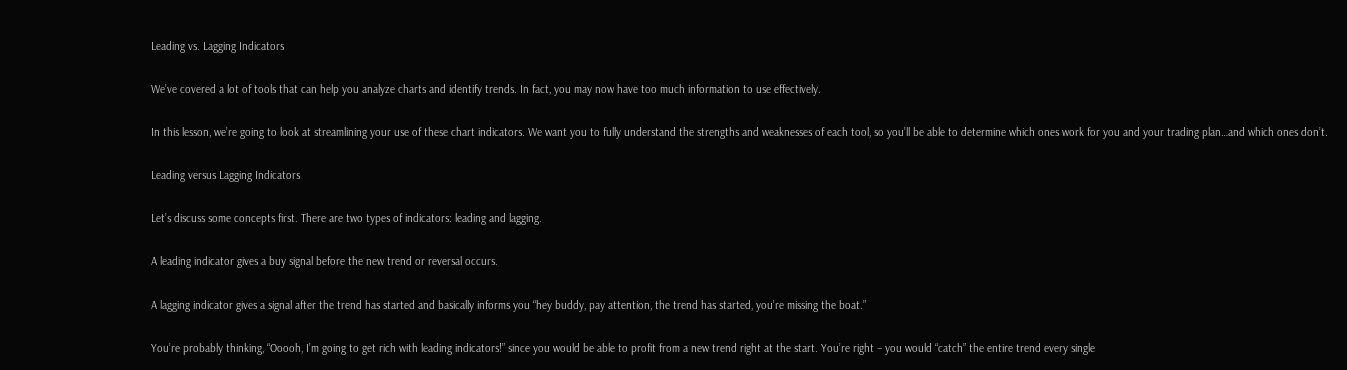Leading vs. Lagging Indicators

We’ve covered a lot of tools that can help you analyze charts and identify trends. In fact, you may now have too much information to use effectively.

In this lesson, we’re going to look at streamlining your use of these chart indicators. We want you to fully understand the strengths and weaknesses of each tool, so you’ll be able to determine which ones work for you and your trading plan…and which ones don’t.

Leading versus Lagging Indicators

Let’s discuss some concepts first. There are two types of indicators: leading and lagging.

A leading indicator gives a buy signal before the new trend or reversal occurs.

A lagging indicator gives a signal after the trend has started and basically informs you “hey buddy, pay attention, the trend has started, you’re missing the boat.”

You’re probably thinking, “Ooooh, I’m going to get rich with leading indicators!” since you would be able to profit from a new trend right at the start. You’re right – you would “catch” the entire trend every single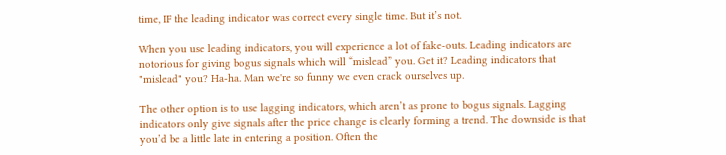time, IF the leading indicator was correct every single time. But it’s not.

When you use leading indicators, you will experience a lot of fake-outs. Leading indicators are notorious for giving bogus signals which will “mislead” you. Get it? Leading indicators that "mislead" you? Ha-ha. Man we're so funny we even crack ourselves up.

The other option is to use lagging indicators, which aren’t as prone to bogus signals. Lagging indicators only give signals after the price change is clearly forming a trend. The downside is that you’d be a little late in entering a position. Often the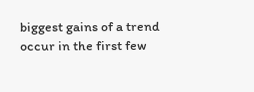biggest gains of a trend occur in the first few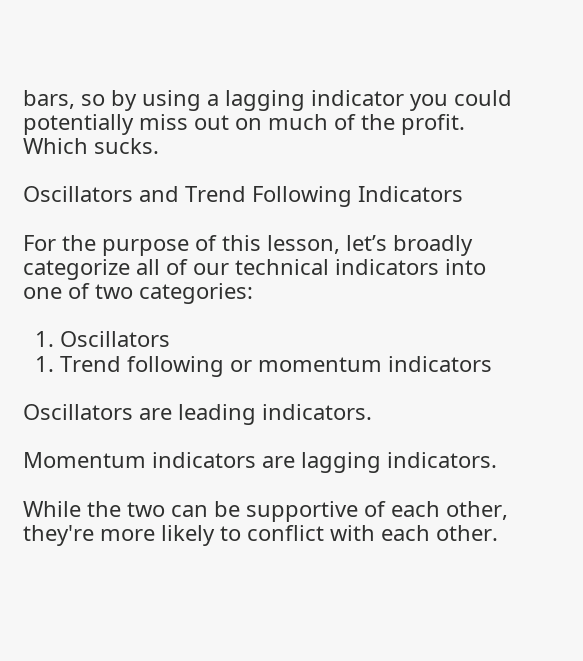bars, so by using a lagging indicator you could potentially miss out on much of the profit. Which sucks.

Oscillators and Trend Following Indicators

For the purpose of this lesson, let’s broadly categorize all of our technical indicators into one of two categories:

  1. Oscillators
  1. Trend following or momentum indicators

Oscillators are leading indicators.

Momentum indicators are lagging indicators.

While the two can be supportive of each other, they're more likely to conflict with each other.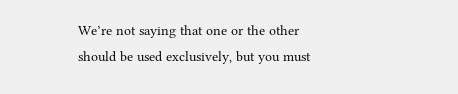We’re not saying that one or the other should be used exclusively, but you must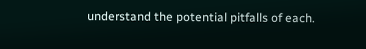understand the potential pitfalls of each.